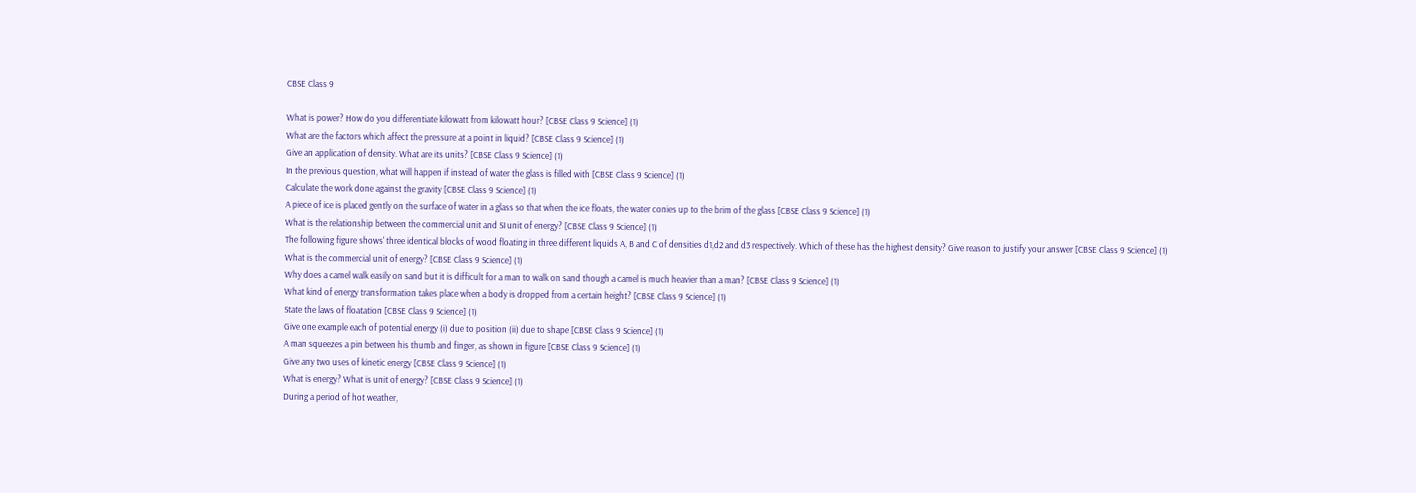CBSE Class 9

What is power? How do you differentiate kilowatt from kilowatt hour? [CBSE Class 9 Science] (1)
What are the factors which affect the pressure at a point in liquid? [CBSE Class 9 Science] (1)
Give an application of density. What are its units? [CBSE Class 9 Science] (1)
In the previous question, what will happen if instead of water the glass is filled with [CBSE Class 9 Science] (1)
Calculate the work done against the gravity [CBSE Class 9 Science] (1)
A piece of ice is placed gently on the surface of water in a glass so that when the ice floats, the water conies up to the brim of the glass [CBSE Class 9 Science] (1)
What is the relationship between the commercial unit and SI unit of energy? [CBSE Class 9 Science] (1)
The following figure shows' three identical blocks of wood floating in three different liquids A, B and C of densities d1,d2 and d3 respectively. Which of these has the highest density? Give reason to justify your answer [CBSE Class 9 Science] (1)
What is the commercial unit of energy? [CBSE Class 9 Science] (1)
Why does a camel walk easily on sand but it is difficult for a man to walk on sand though a camel is much heavier than a man? [CBSE Class 9 Science] (1)
What kind of energy transformation takes place when a body is dropped from a certain height? [CBSE Class 9 Science] (1)
State the laws of floatation [CBSE Class 9 Science] (1)
Give one example each of potential energy (i) due to position (ii) due to shape [CBSE Class 9 Science] (1)
A man squeezes a pin between his thumb and finger, as shown in figure [CBSE Class 9 Science] (1)
Give any two uses of kinetic energy [CBSE Class 9 Science] (1)
What is energy? What is unit of energy? [CBSE Class 9 Science] (1)
During a period of hot weather,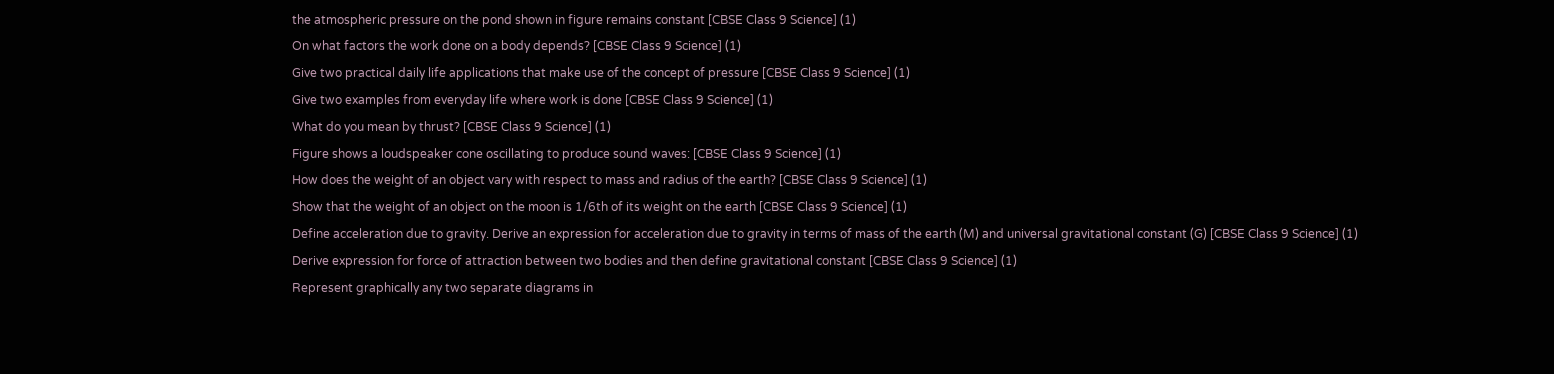the atmospheric pressure on the pond shown in figure remains constant [CBSE Class 9 Science] (1)
On what factors the work done on a body depends? [CBSE Class 9 Science] (1)
Give two practical daily life applications that make use of the concept of pressure [CBSE Class 9 Science] (1)
Give two examples from everyday life where work is done [CBSE Class 9 Science] (1)
What do you mean by thrust? [CBSE Class 9 Science] (1)
Figure shows a loudspeaker cone oscillating to produce sound waves: [CBSE Class 9 Science] (1)
How does the weight of an object vary with respect to mass and radius of the earth? [CBSE Class 9 Science] (1)
Show that the weight of an object on the moon is 1/6th of its weight on the earth [CBSE Class 9 Science] (1)
Define acceleration due to gravity. Derive an expression for acceleration due to gravity in terms of mass of the earth (M) and universal gravitational constant (G) [CBSE Class 9 Science] (1)
Derive expression for force of attraction between two bodies and then define gravitational constant [CBSE Class 9 Science] (1)
Represent graphically any two separate diagrams in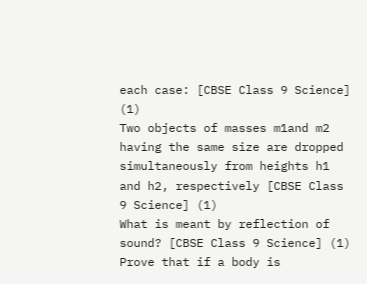each case: [CBSE Class 9 Science] (1)
Two objects of masses m1and m2 having the same size are dropped simultaneously from heights h1 and h2, respectively [CBSE Class 9 Science] (1)
What is meant by reflection of sound? [CBSE Class 9 Science] (1)
Prove that if a body is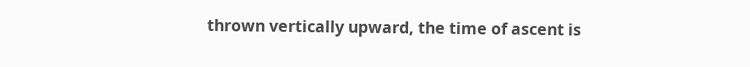thrown vertically upward, the time of ascent is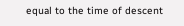equal to the time of descent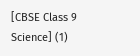[CBSE Class 9 Science] (1)